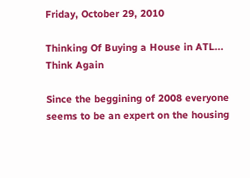Friday, October 29, 2010

Thinking Of Buying a House in ATL... Think Again

Since the beggining of 2008 everyone seems to be an expert on the housing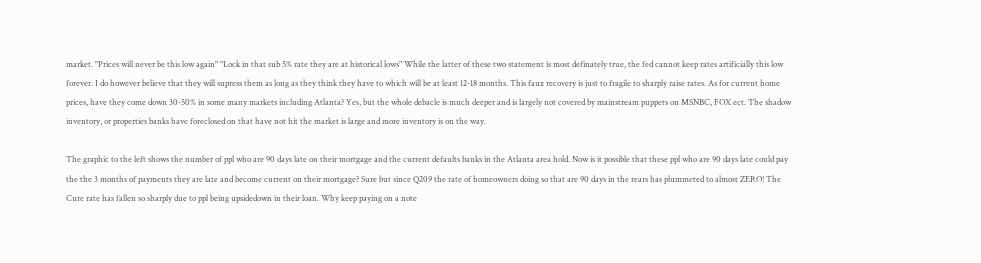market. "Prices will never be this low again" "Lock in that sub 5% rate they are at historical lows" While the latter of these two statement is most definately true, the fed cannot keep rates artificially this low forever. I do however believe that they will supress them as long as they think they have to which will be at least 12-18 months. This faux recovery is just to fragile to sharply raise rates. As for current home prices, have they come down 30-50% in some many markets including Atlanta? Yes, but the whole debacle is much deeper and is largely not covered by mainstream puppets on MSNBC, FOX ect. The shadow inventory, or properties banks have foreclosed on that have not hit the market is large and more inventory is on the way.

The graphic to the left shows the number of ppl who are 90 days late on their mortgage and the current defaults banks in the Atlanta area hold. Now is it possible that these ppl who are 90 days late could pay the the 3 months of payments they are late and become current on their mortgage? Sure but since Q209 the rate of homeowners doing so that are 90 days in the rears has plummeted to almost ZERO! The Cure rate has fallen so sharply due to ppl being upsidedown in their loan. Why keep paying on a note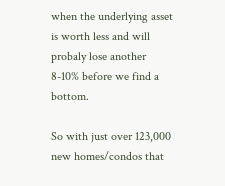when the underlying asset is worth less and will probaly lose another 8-10% before we find a bottom.

So with just over 123,000 new homes/condos that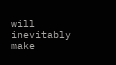will inevitably make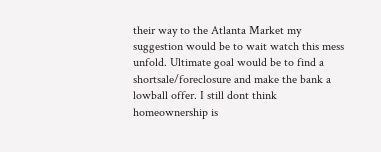their way to the Atlanta Market my suggestion would be to wait watch this mess unfold. Ultimate goal would be to find a shortsale/foreclosure and make the bank a lowball offer. I still dont think homeownership is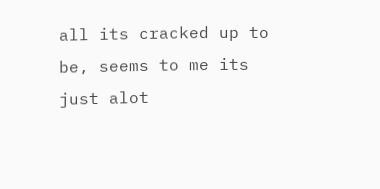all its cracked up to be, seems to me its just alot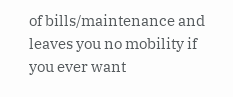of bills/maintenance and leaves you no mobility if you ever want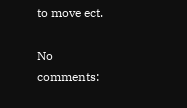to move ect.

No comments: